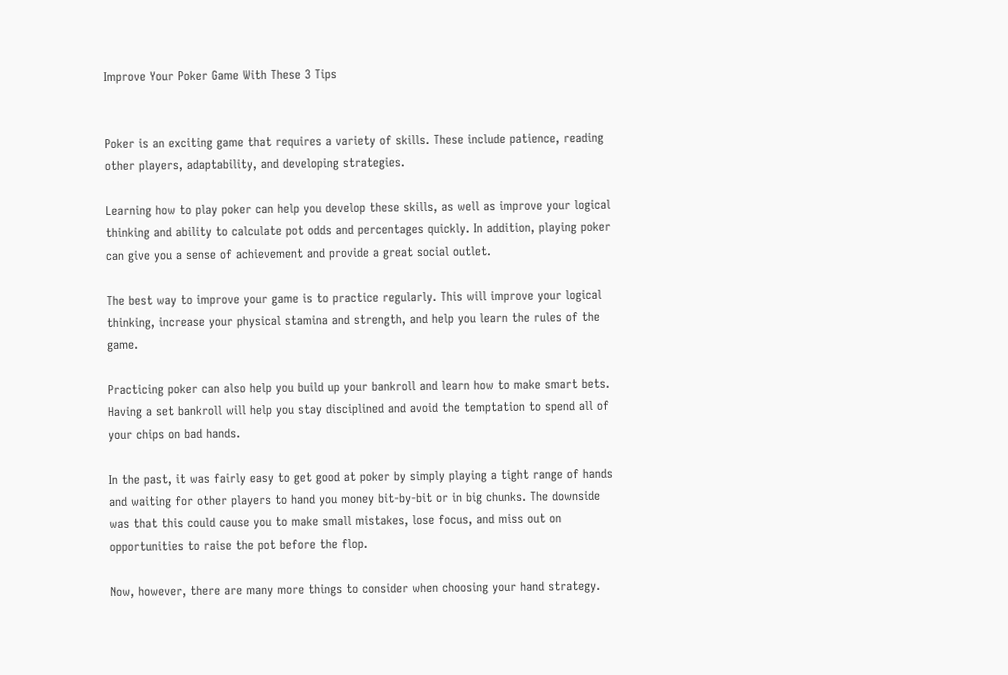Improve Your Poker Game With These 3 Tips


Poker is an exciting game that requires a variety of skills. These include patience, reading other players, adaptability, and developing strategies.

Learning how to play poker can help you develop these skills, as well as improve your logical thinking and ability to calculate pot odds and percentages quickly. In addition, playing poker can give you a sense of achievement and provide a great social outlet.

The best way to improve your game is to practice regularly. This will improve your logical thinking, increase your physical stamina and strength, and help you learn the rules of the game.

Practicing poker can also help you build up your bankroll and learn how to make smart bets. Having a set bankroll will help you stay disciplined and avoid the temptation to spend all of your chips on bad hands.

In the past, it was fairly easy to get good at poker by simply playing a tight range of hands and waiting for other players to hand you money bit-by-bit or in big chunks. The downside was that this could cause you to make small mistakes, lose focus, and miss out on opportunities to raise the pot before the flop.

Now, however, there are many more things to consider when choosing your hand strategy.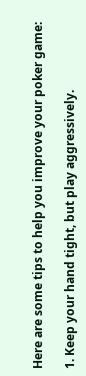Here are some tips to help you improve your poker game:

1. Keep your hand tight, but play aggressively.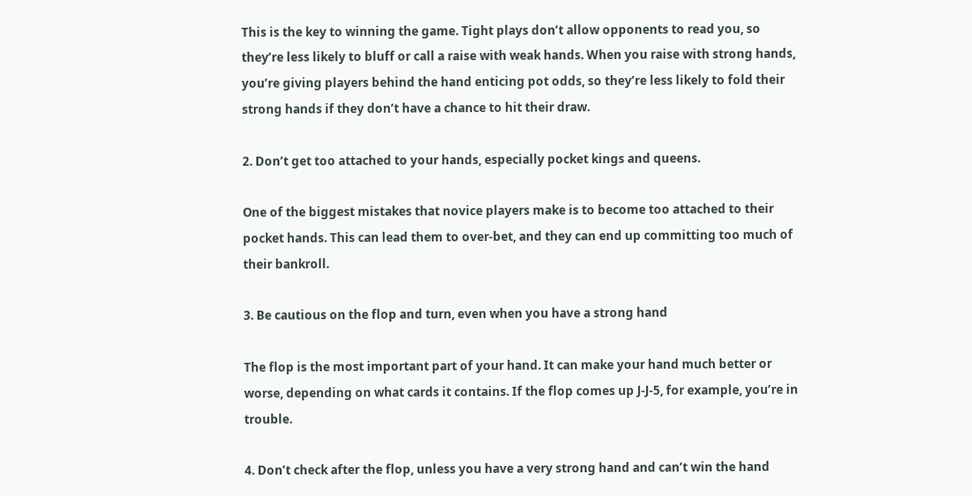This is the key to winning the game. Tight plays don’t allow opponents to read you, so they’re less likely to bluff or call a raise with weak hands. When you raise with strong hands, you’re giving players behind the hand enticing pot odds, so they’re less likely to fold their strong hands if they don’t have a chance to hit their draw.

2. Don’t get too attached to your hands, especially pocket kings and queens.

One of the biggest mistakes that novice players make is to become too attached to their pocket hands. This can lead them to over-bet, and they can end up committing too much of their bankroll.

3. Be cautious on the flop and turn, even when you have a strong hand

The flop is the most important part of your hand. It can make your hand much better or worse, depending on what cards it contains. If the flop comes up J-J-5, for example, you’re in trouble.

4. Don’t check after the flop, unless you have a very strong hand and can’t win the hand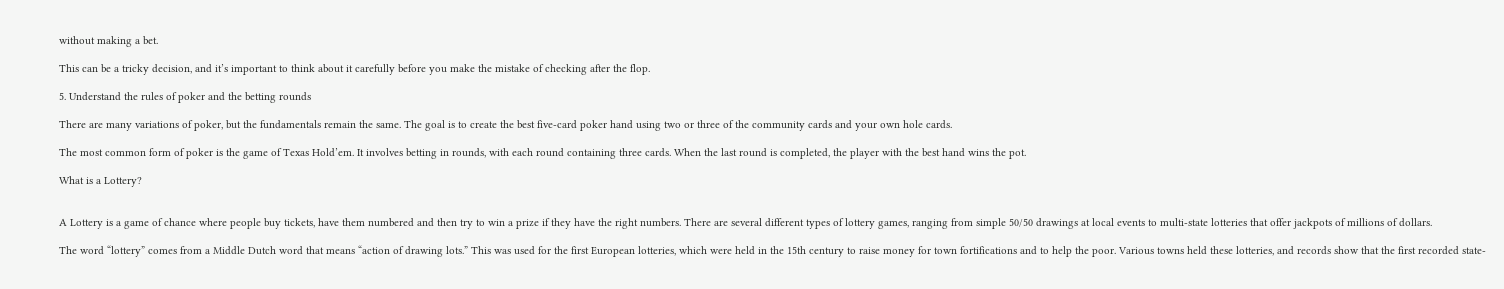without making a bet.

This can be a tricky decision, and it’s important to think about it carefully before you make the mistake of checking after the flop.

5. Understand the rules of poker and the betting rounds

There are many variations of poker, but the fundamentals remain the same. The goal is to create the best five-card poker hand using two or three of the community cards and your own hole cards.

The most common form of poker is the game of Texas Hold’em. It involves betting in rounds, with each round containing three cards. When the last round is completed, the player with the best hand wins the pot.

What is a Lottery?


A Lottery is a game of chance where people buy tickets, have them numbered and then try to win a prize if they have the right numbers. There are several different types of lottery games, ranging from simple 50/50 drawings at local events to multi-state lotteries that offer jackpots of millions of dollars.

The word “lottery” comes from a Middle Dutch word that means “action of drawing lots.” This was used for the first European lotteries, which were held in the 15th century to raise money for town fortifications and to help the poor. Various towns held these lotteries, and records show that the first recorded state-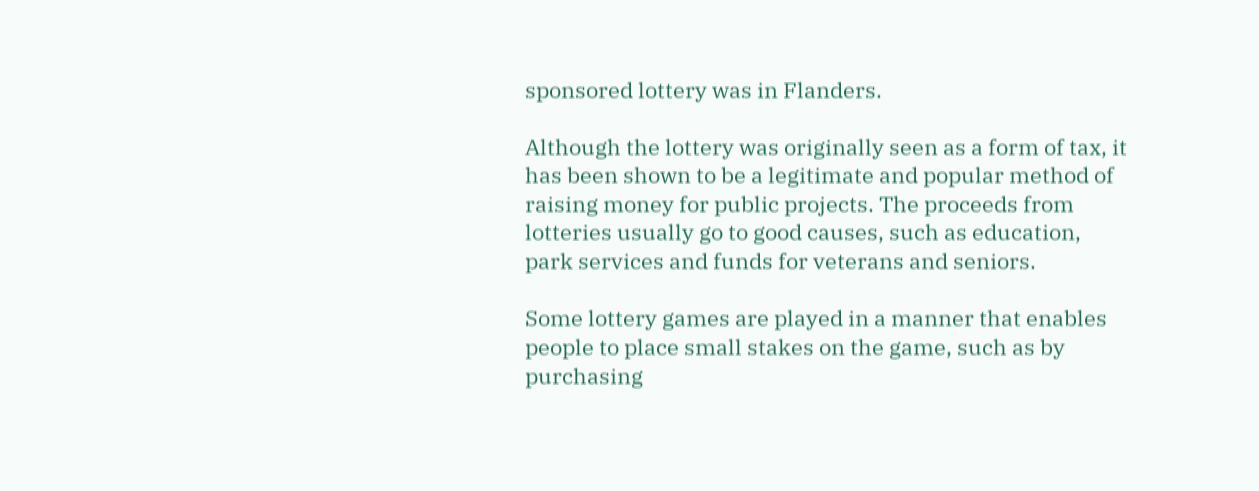sponsored lottery was in Flanders.

Although the lottery was originally seen as a form of tax, it has been shown to be a legitimate and popular method of raising money for public projects. The proceeds from lotteries usually go to good causes, such as education, park services and funds for veterans and seniors.

Some lottery games are played in a manner that enables people to place small stakes on the game, such as by purchasing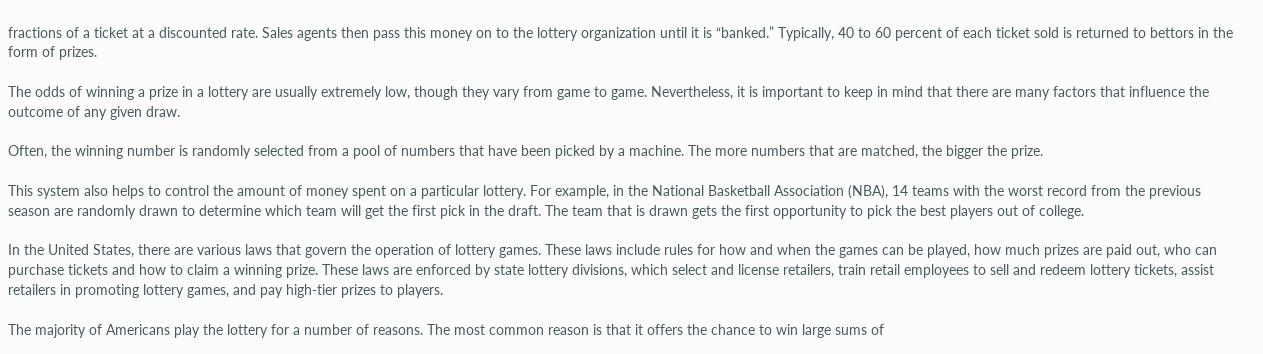fractions of a ticket at a discounted rate. Sales agents then pass this money on to the lottery organization until it is “banked.” Typically, 40 to 60 percent of each ticket sold is returned to bettors in the form of prizes.

The odds of winning a prize in a lottery are usually extremely low, though they vary from game to game. Nevertheless, it is important to keep in mind that there are many factors that influence the outcome of any given draw.

Often, the winning number is randomly selected from a pool of numbers that have been picked by a machine. The more numbers that are matched, the bigger the prize.

This system also helps to control the amount of money spent on a particular lottery. For example, in the National Basketball Association (NBA), 14 teams with the worst record from the previous season are randomly drawn to determine which team will get the first pick in the draft. The team that is drawn gets the first opportunity to pick the best players out of college.

In the United States, there are various laws that govern the operation of lottery games. These laws include rules for how and when the games can be played, how much prizes are paid out, who can purchase tickets and how to claim a winning prize. These laws are enforced by state lottery divisions, which select and license retailers, train retail employees to sell and redeem lottery tickets, assist retailers in promoting lottery games, and pay high-tier prizes to players.

The majority of Americans play the lottery for a number of reasons. The most common reason is that it offers the chance to win large sums of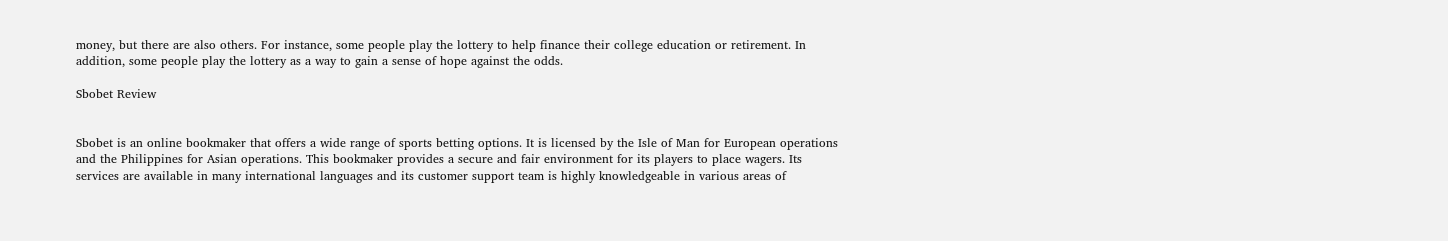money, but there are also others. For instance, some people play the lottery to help finance their college education or retirement. In addition, some people play the lottery as a way to gain a sense of hope against the odds.

Sbobet Review


Sbobet is an online bookmaker that offers a wide range of sports betting options. It is licensed by the Isle of Man for European operations and the Philippines for Asian operations. This bookmaker provides a secure and fair environment for its players to place wagers. Its services are available in many international languages and its customer support team is highly knowledgeable in various areas of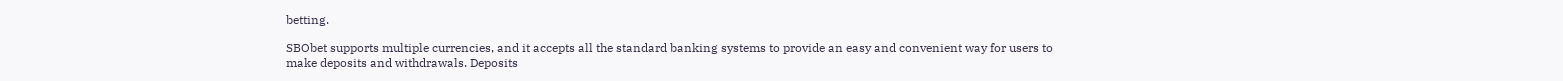betting.

SBObet supports multiple currencies, and it accepts all the standard banking systems to provide an easy and convenient way for users to make deposits and withdrawals. Deposits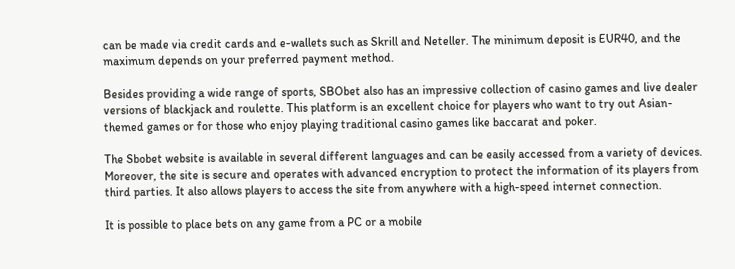can be made via credit cards and e-wallets such as Skrill and Neteller. The minimum deposit is EUR40, and the maximum depends on your preferred payment method.

Besides providing a wide range of sports, SBObet also has an impressive collection of casino games and live dealer versions of blackjack and roulette. This platform is an excellent choice for players who want to try out Asian-themed games or for those who enjoy playing traditional casino games like baccarat and poker.

The Sbobet website is available in several different languages and can be easily accessed from a variety of devices. Moreover, the site is secure and operates with advanced encryption to protect the information of its players from third parties. It also allows players to access the site from anywhere with a high-speed internet connection.

It is possible to place bets on any game from a PC or a mobile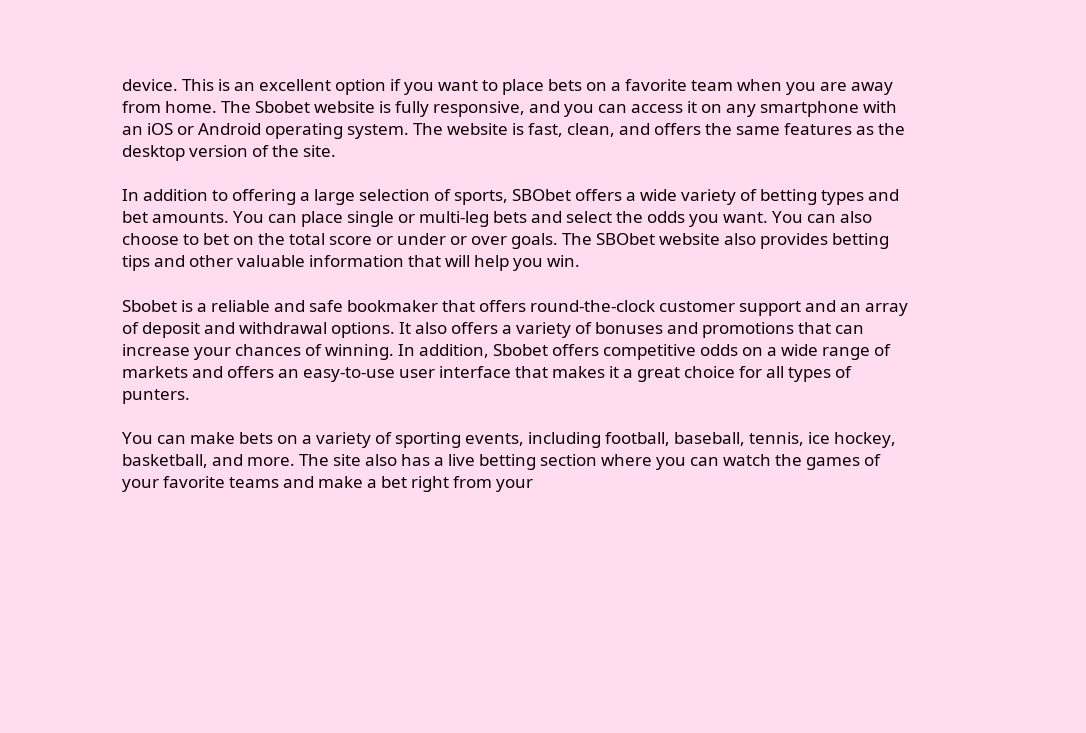device. This is an excellent option if you want to place bets on a favorite team when you are away from home. The Sbobet website is fully responsive, and you can access it on any smartphone with an iOS or Android operating system. The website is fast, clean, and offers the same features as the desktop version of the site.

In addition to offering a large selection of sports, SBObet offers a wide variety of betting types and bet amounts. You can place single or multi-leg bets and select the odds you want. You can also choose to bet on the total score or under or over goals. The SBObet website also provides betting tips and other valuable information that will help you win.

Sbobet is a reliable and safe bookmaker that offers round-the-clock customer support and an array of deposit and withdrawal options. It also offers a variety of bonuses and promotions that can increase your chances of winning. In addition, Sbobet offers competitive odds on a wide range of markets and offers an easy-to-use user interface that makes it a great choice for all types of punters.

You can make bets on a variety of sporting events, including football, baseball, tennis, ice hockey, basketball, and more. The site also has a live betting section where you can watch the games of your favorite teams and make a bet right from your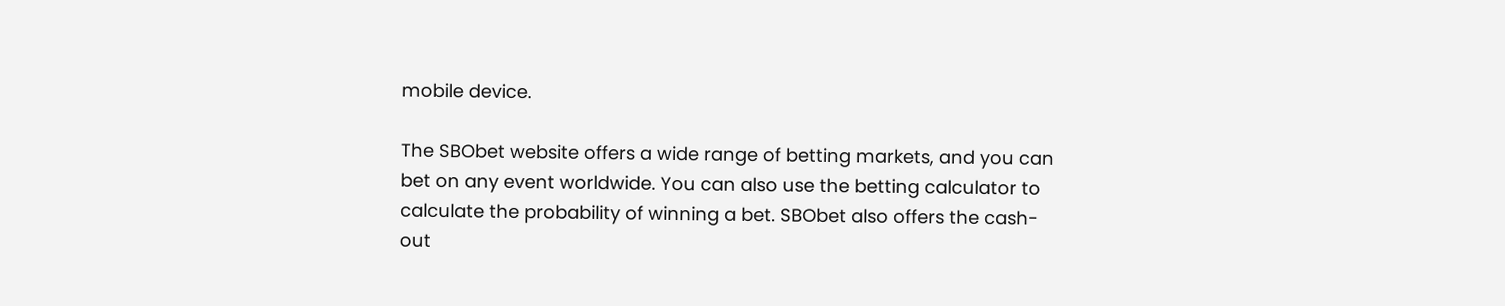mobile device.

The SBObet website offers a wide range of betting markets, and you can bet on any event worldwide. You can also use the betting calculator to calculate the probability of winning a bet. SBObet also offers the cash-out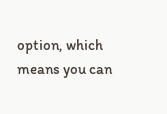option, which means you can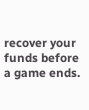recover your funds before a game ends.